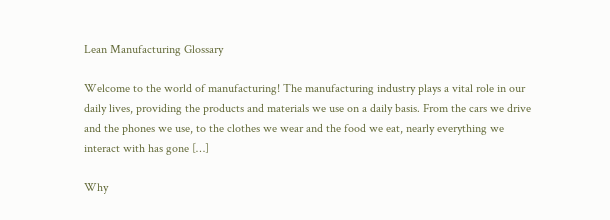Lean Manufacturing Glossary

Welcome to the world of manufacturing! The manufacturing industry plays a vital role in our daily lives, providing the products and materials we use on a daily basis. From the cars we drive and the phones we use, to the clothes we wear and the food we eat, nearly everything we interact with has gone […]

Why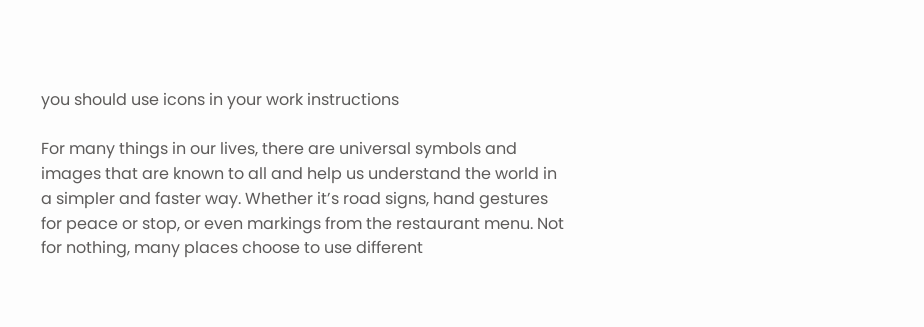you should use icons in your work instructions

For many things in our lives, there are universal symbols and images that are known to all and help us understand the world in a simpler and faster way. Whether it’s road signs, hand gestures for peace or stop, or even markings from the restaurant menu. Not for nothing, many places choose to use different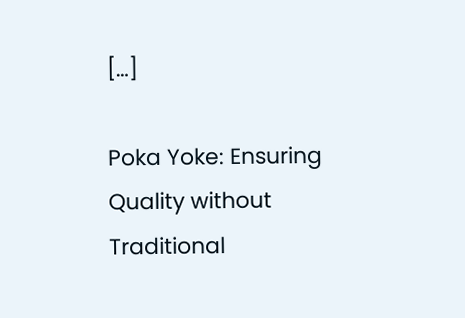[…]

Poka Yoke: Ensuring Quality without Traditional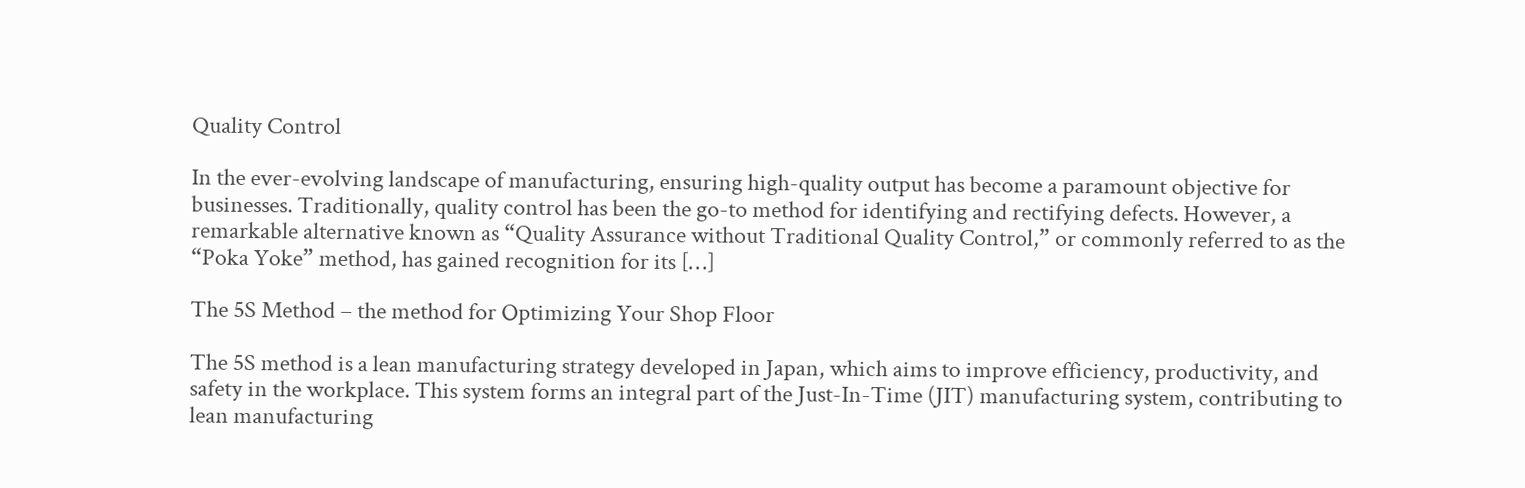Quality Control

In the ever-evolving landscape of manufacturing, ensuring high-quality output has become a paramount objective for businesses. Traditionally, quality control has been the go-to method for identifying and rectifying defects. However, a remarkable alternative known as “Quality Assurance without Traditional Quality Control,” or commonly referred to as the “Poka Yoke” method, has gained recognition for its […]

The 5S Method – the method for Optimizing Your Shop Floor

The 5S method is a lean manufacturing strategy developed in Japan, which aims to improve efficiency, productivity, and safety in the workplace. This system forms an integral part of the Just-In-Time (JIT) manufacturing system, contributing to lean manufacturing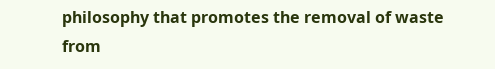philosophy that promotes the removal of waste from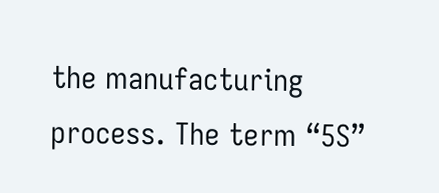the manufacturing process. The term “5S”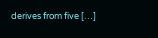derives from five […]